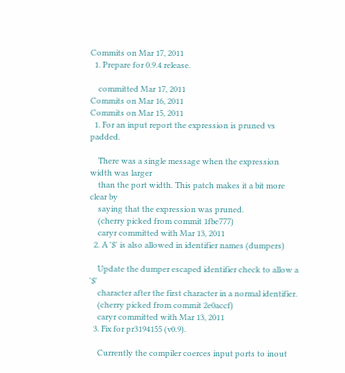Commits on Mar 17, 2011
  1. Prepare for 0.9.4 release.

    committed Mar 17, 2011
Commits on Mar 16, 2011
Commits on Mar 15, 2011
  1. For an input report the expression is pruned vs padded.

    There was a single message when the expression width was larger
    than the port width. This patch makes it a bit more clear by
    saying that the expression was pruned.
    (cherry picked from commit 1fbe777)
    caryr committed with Mar 13, 2011
  2. A '$' is also allowed in identifier names (dumpers)

    Update the dumper escaped identifier check to allow a '$'
    character after the first character in a normal identifier.
    (cherry picked from commit 2e0accf)
    caryr committed with Mar 13, 2011
  3. Fix for pr3194155 (v0.9).

    Currently the compiler coerces input ports to inout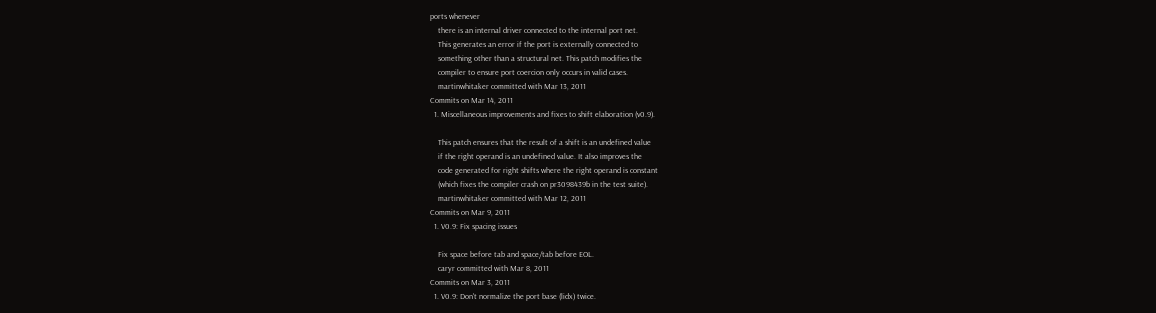ports whenever
    there is an internal driver connected to the internal port net.
    This generates an error if the port is externally connected to
    something other than a structural net. This patch modifies the
    compiler to ensure port coercion only occurs in valid cases.
    martinwhitaker committed with Mar 13, 2011
Commits on Mar 14, 2011
  1. Miscellaneous improvements and fixes to shift elaboration (v0.9).

    This patch ensures that the result of a shift is an undefined value
    if the right operand is an undefined value. It also improves the
    code generated for right shifts where the right operand is constant
    (which fixes the compiler crash on pr3098439b in the test suite).
    martinwhitaker committed with Mar 12, 2011
Commits on Mar 9, 2011
  1. V0.9: Fix spacing issues

    Fix space before tab and space/tab before EOL.
    caryr committed with Mar 8, 2011
Commits on Mar 3, 2011
  1. V0.9: Don't normalize the port base (lidx) twice.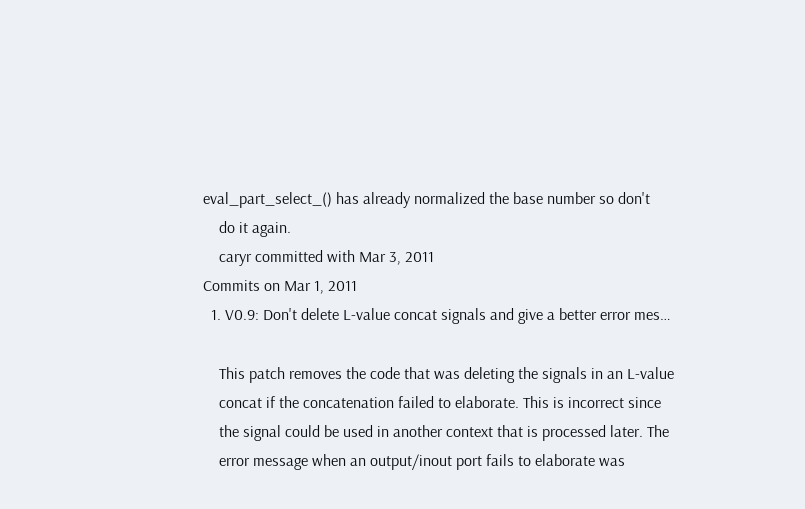eval_part_select_() has already normalized the base number so don't
    do it again.
    caryr committed with Mar 3, 2011
Commits on Mar 1, 2011
  1. V0.9: Don't delete L-value concat signals and give a better error mes…

    This patch removes the code that was deleting the signals in an L-value
    concat if the concatenation failed to elaborate. This is incorrect since
    the signal could be used in another context that is processed later. The
    error message when an output/inout port fails to elaborate was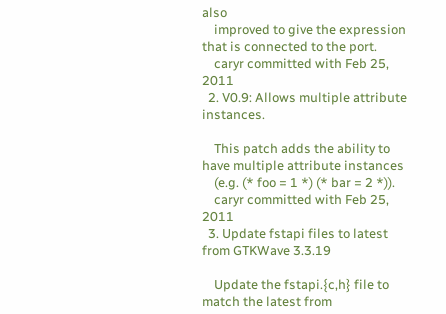also
    improved to give the expression that is connected to the port.
    caryr committed with Feb 25, 2011
  2. V0.9: Allows multiple attribute instances.

    This patch adds the ability to have multiple attribute instances
    (e.g. (* foo = 1 *) (* bar = 2 *)).
    caryr committed with Feb 25, 2011
  3. Update fstapi files to latest from GTKWave 3.3.19

    Update the fstapi.{c,h} file to match the latest from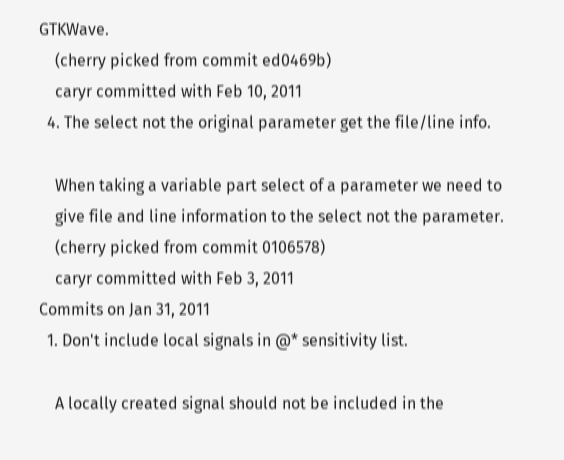GTKWave.
    (cherry picked from commit ed0469b)
    caryr committed with Feb 10, 2011
  4. The select not the original parameter get the file/line info.

    When taking a variable part select of a parameter we need to
    give file and line information to the select not the parameter.
    (cherry picked from commit 0106578)
    caryr committed with Feb 3, 2011
Commits on Jan 31, 2011
  1. Don't include local signals in @* sensitivity list.

    A locally created signal should not be included in the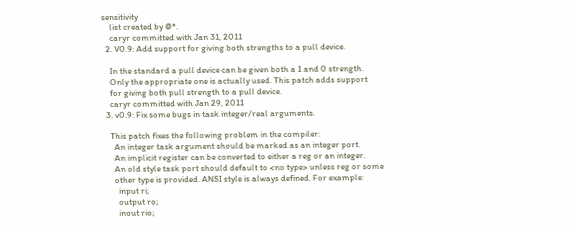sensitivity
    list created by @*.
    caryr committed with Jan 31, 2011
  2. V0.9: Add support for giving both strengths to a pull device.

    In the standard a pull device can be given both a 1 and 0 strength.
    Only the appropriate one is actually used. This patch adds support
    for giving both pull strength to a pull device.
    caryr committed with Jan 29, 2011
  3. v0.9: Fix some bugs in task integer/real arguments.

    This patch fixes the following problem in the compiler:
      An integer task argument should be marked as an integer port.
      An implicit register can be converted to either a reg or an integer.
      An old style task port should default to <no type> unless reg or some
      other type is provided. ANSI style is always defined. For example:
        input ri;
        output ro;
        inout rio;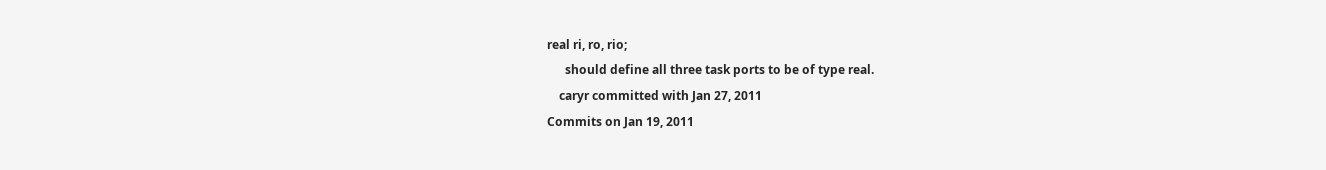real ri, ro, rio;
      should define all three task ports to be of type real.
    caryr committed with Jan 27, 2011
Commits on Jan 19, 2011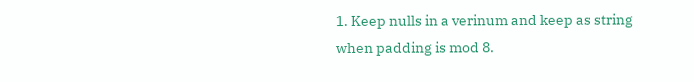1. Keep nulls in a verinum and keep as string when padding is mod 8.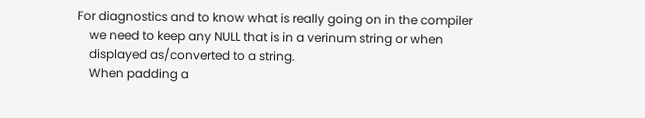For diagnostics and to know what is really going on in the compiler
    we need to keep any NULL that is in a verinum string or when
    displayed as/converted to a string.
    When padding a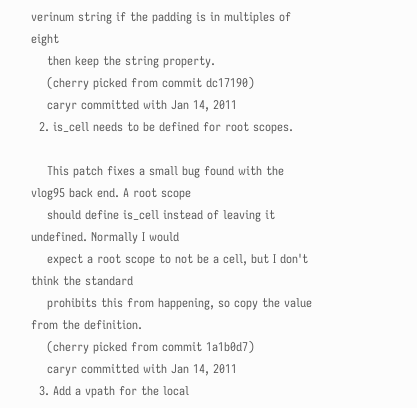verinum string if the padding is in multiples of eight
    then keep the string property.
    (cherry picked from commit dc17190)
    caryr committed with Jan 14, 2011
  2. is_cell needs to be defined for root scopes.

    This patch fixes a small bug found with the vlog95 back end. A root scope
    should define is_cell instead of leaving it undefined. Normally I would
    expect a root scope to not be a cell, but I don't think the standard
    prohibits this from happening, so copy the value from the definition.
    (cherry picked from commit 1a1b0d7)
    caryr committed with Jan 14, 2011
  3. Add a vpath for the local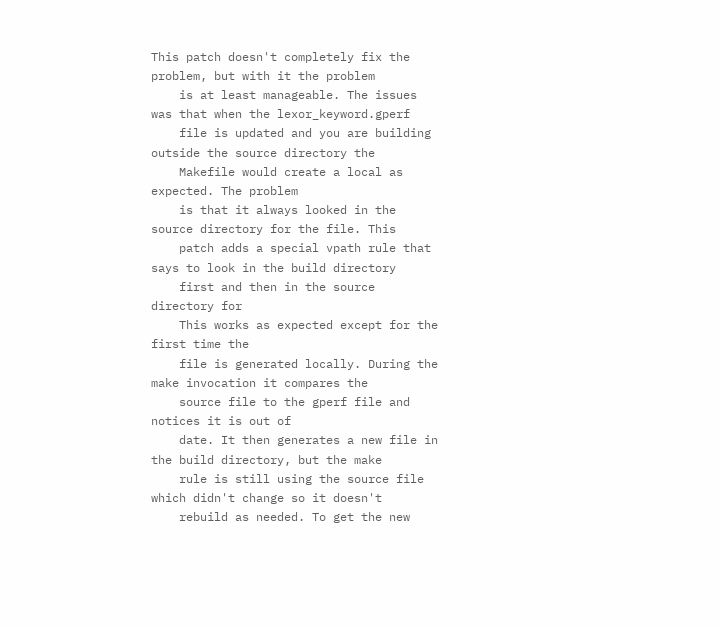This patch doesn't completely fix the problem, but with it the problem
    is at least manageable. The issues was that when the lexor_keyword.gperf
    file is updated and you are building outside the source directory the
    Makefile would create a local as expected. The problem
    is that it always looked in the source directory for the file. This
    patch adds a special vpath rule that says to look in the build directory
    first and then in the source directory for
    This works as expected except for the first time the
    file is generated locally. During the make invocation it compares the
    source file to the gperf file and notices it is out of
    date. It then generates a new file in the build directory, but the make
    rule is still using the source file which didn't change so it doesn't
    rebuild as needed. To get the new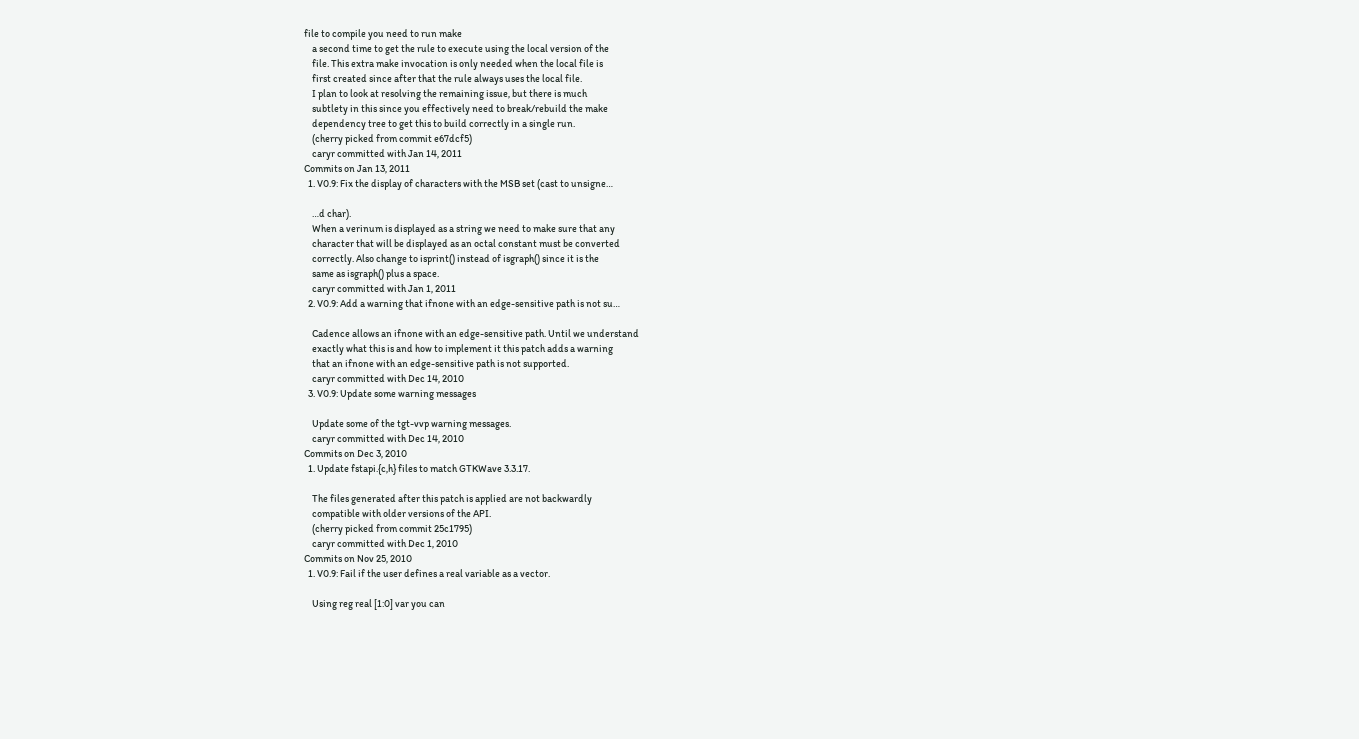file to compile you need to run make
    a second time to get the rule to execute using the local version of the
    file. This extra make invocation is only needed when the local file is
    first created since after that the rule always uses the local file.
    I plan to look at resolving the remaining issue, but there is much
    subtlety in this since you effectively need to break/rebuild the make
    dependency tree to get this to build correctly in a single run.
    (cherry picked from commit e67dcf5)
    caryr committed with Jan 14, 2011
Commits on Jan 13, 2011
  1. V0.9: Fix the display of characters with the MSB set (cast to unsigne…

    …d char).
    When a verinum is displayed as a string we need to make sure that any
    character that will be displayed as an octal constant must be converted
    correctly. Also change to isprint() instead of isgraph() since it is the
    same as isgraph() plus a space.
    caryr committed with Jan 1, 2011
  2. V0.9: Add a warning that ifnone with an edge-sensitive path is not su…

    Cadence allows an ifnone with an edge-sensitive path. Until we understand
    exactly what this is and how to implement it this patch adds a warning
    that an ifnone with an edge-sensitive path is not supported.
    caryr committed with Dec 14, 2010
  3. V0.9: Update some warning messages

    Update some of the tgt-vvp warning messages.
    caryr committed with Dec 14, 2010
Commits on Dec 3, 2010
  1. Update fstapi.{c,h} files to match GTKWave 3.3.17.

    The files generated after this patch is applied are not backwardly
    compatible with older versions of the API.
    (cherry picked from commit 25c1795)
    caryr committed with Dec 1, 2010
Commits on Nov 25, 2010
  1. V0.9: Fail if the user defines a real variable as a vector.

    Using reg real [1:0] var you can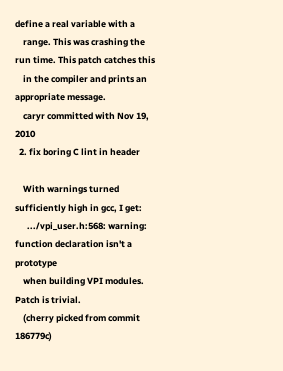define a real variable with a
    range. This was crashing the run time. This patch catches this
    in the compiler and prints an appropriate message.
    caryr committed with Nov 19, 2010
  2. fix boring C lint in header

    With warnings turned sufficiently high in gcc, I get:
      .../vpi_user.h:568: warning: function declaration isn't a prototype
    when building VPI modules.  Patch is trivial.
    (cherry picked from commit 186779c)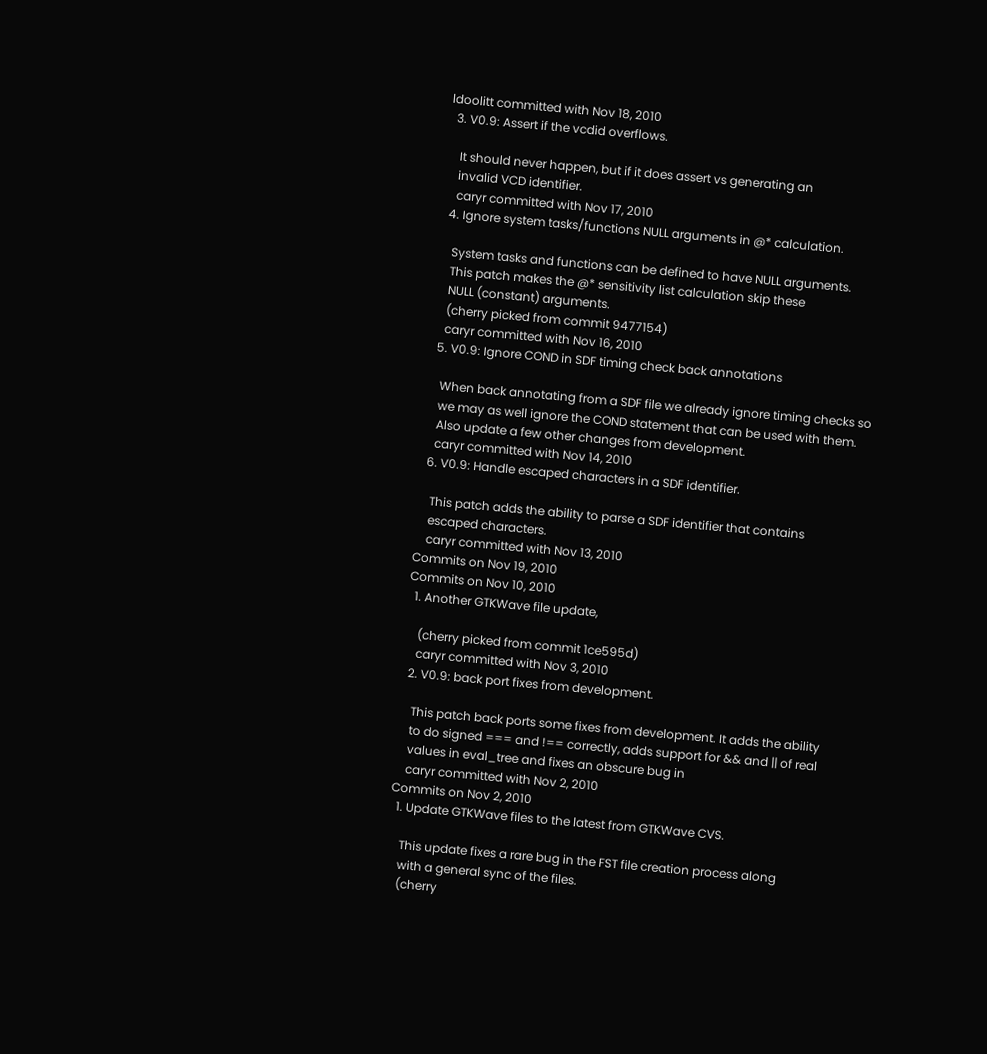ldoolitt committed with Nov 18, 2010
  3. V0.9: Assert if the vcdid overflows.

    It should never happen, but if it does assert vs generating an
    invalid VCD identifier.
    caryr committed with Nov 17, 2010
  4. Ignore system tasks/functions NULL arguments in @* calculation.

    System tasks and functions can be defined to have NULL arguments.
    This patch makes the @* sensitivity list calculation skip these
    NULL (constant) arguments.
    (cherry picked from commit 9477154)
    caryr committed with Nov 16, 2010
  5. V0.9: Ignore COND in SDF timing check back annotations

    When back annotating from a SDF file we already ignore timing checks so
    we may as well ignore the COND statement that can be used with them.
    Also update a few other changes from development.
    caryr committed with Nov 14, 2010
  6. V0.9: Handle escaped characters in a SDF identifier.

    This patch adds the ability to parse a SDF identifier that contains
    escaped characters.
    caryr committed with Nov 13, 2010
Commits on Nov 19, 2010
Commits on Nov 10, 2010
  1. Another GTKWave file update,

    (cherry picked from commit 1ce595d)
    caryr committed with Nov 3, 2010
  2. V0.9: back port fixes from development.

    This patch back ports some fixes from development. It adds the ability
    to do signed === and !== correctly, adds support for && and || of real
    values in eval_tree and fixes an obscure bug in
    caryr committed with Nov 2, 2010
Commits on Nov 2, 2010
  1. Update GTKWave files to the latest from GTKWave CVS.

    This update fixes a rare bug in the FST file creation process along
    with a general sync of the files.
    (cherry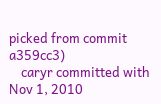picked from commit a359cc3)
    caryr committed with Nov 1, 2010